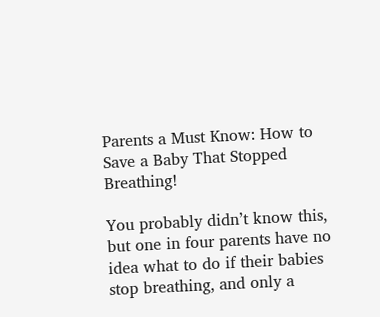Parents a Must Know: How to Save a Baby That Stopped Breathing!

You probably didn’t know this, but one in four parents have no idea what to do if their babies stop breathing, and only a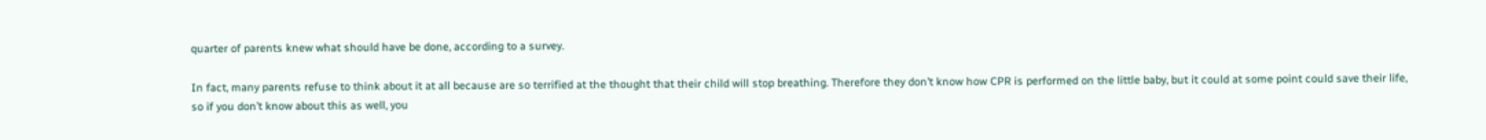quarter of parents knew what should have be done, according to a survey.

In fact, many parents refuse to think about it at all because are so terrified at the thought that their child will stop breathing. Therefore they don’t know how CPR is performed on the little baby, but it could at some point could save their life, so if you don’t know about this as well, you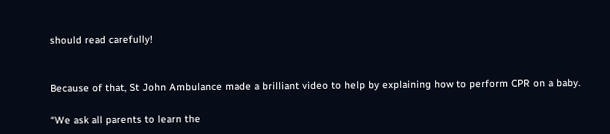should read carefully!


Because of that, St John Ambulance made a brilliant video to help by explaining how to perform CPR on a baby.

“We ask all parents to learn the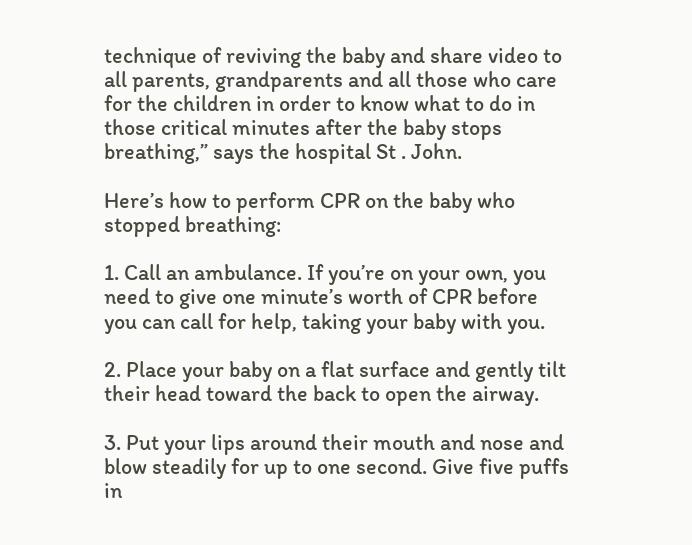technique of reviving the baby and share video to all parents, grandparents and all those who care for the children in order to know what to do in those critical minutes after the baby stops breathing,” says the hospital St . John.

Here’s how to perform CPR on the baby who stopped breathing:

1. Call an ambulance. If you’re on your own, you need to give one minute’s worth of CPR before you can call for help, taking your baby with you.

2. Place your baby on a flat surface and gently tilt their head toward the back to open the airway.

3. Put your lips around their mouth and nose and blow steadily for up to one second. Give five puffs in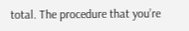total. The procedure that you’re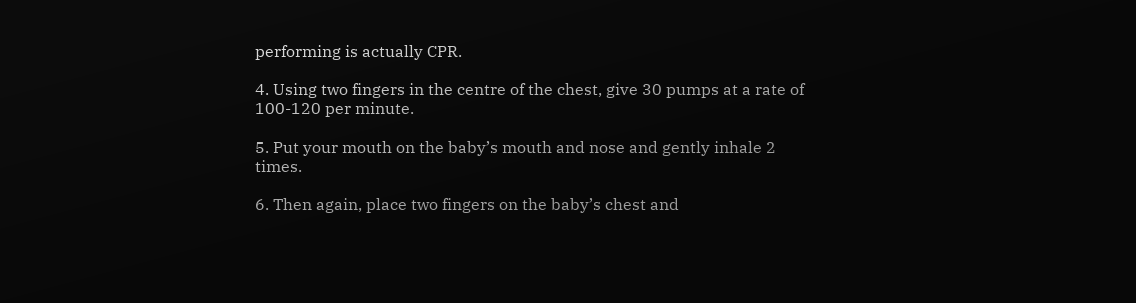performing is actually CPR.

4. Using two fingers in the centre of the chest, give 30 pumps at a rate of 100-120 per minute.

5. Put your mouth on the baby’s mouth and nose and gently inhale 2 times.

6. Then again, place two fingers on the baby’s chest and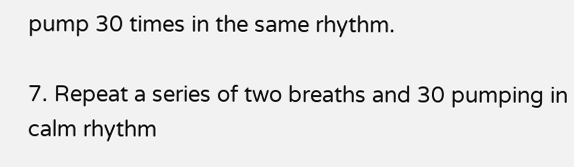pump 30 times in the same rhythm.

7. Repeat a series of two breaths and 30 pumping in calm rhythm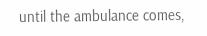until the ambulance comes,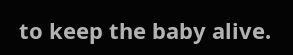to keep the baby alive.